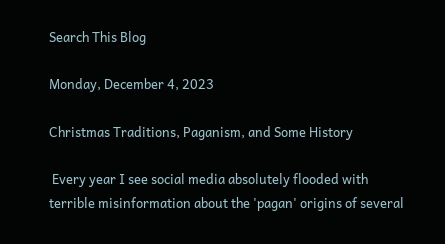Search This Blog

Monday, December 4, 2023

Christmas Traditions, Paganism, and Some History

 Every year I see social media absolutely flooded with terrible misinformation about the 'pagan' origins of several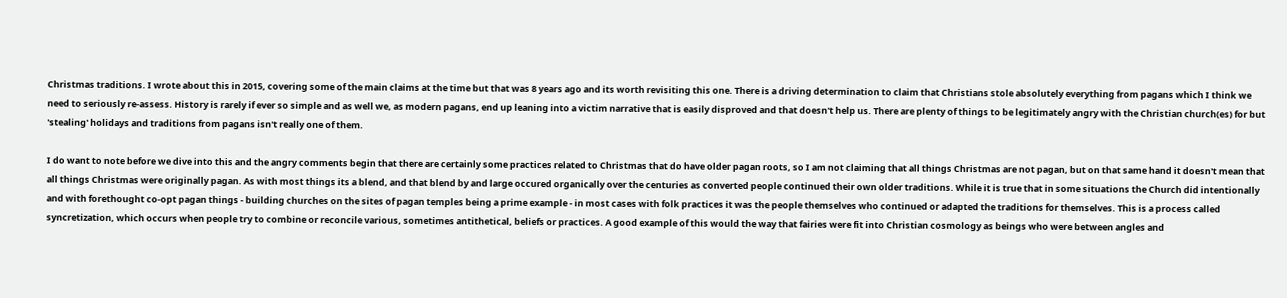Christmas traditions. I wrote about this in 2015, covering some of the main claims at the time but that was 8 years ago and its worth revisiting this one. There is a driving determination to claim that Christians stole absolutely everything from pagans which I think we need to seriously re-assess. History is rarely if ever so simple and as well we, as modern pagans, end up leaning into a victim narrative that is easily disproved and that doesn't help us. There are plenty of things to be legitimately angry with the Christian church(es) for but 'stealing' holidays and traditions from pagans isn't really one of them.

I do want to note before we dive into this and the angry comments begin that there are certainly some practices related to Christmas that do have older pagan roots, so I am not claiming that all things Christmas are not pagan, but on that same hand it doesn't mean that all things Christmas were originally pagan. As with most things its a blend, and that blend by and large occured organically over the centuries as converted people continued their own older traditions. While it is true that in some situations the Church did intentionally and with forethought co-opt pagan things - building churches on the sites of pagan temples being a prime example - in most cases with folk practices it was the people themselves who continued or adapted the traditions for themselves. This is a process called syncretization, which occurs when people try to combine or reconcile various, sometimes antithetical, beliefs or practices. A good example of this would the way that fairies were fit into Christian cosmology as beings who were between angles and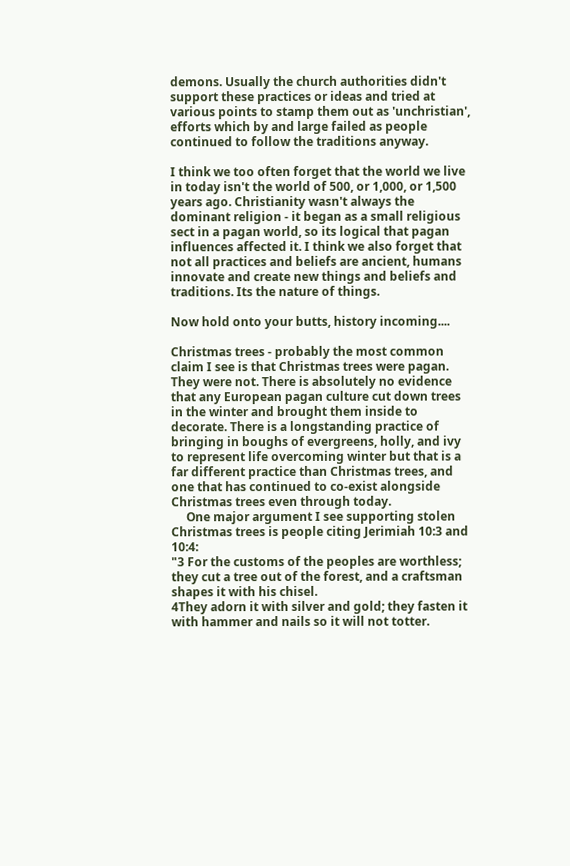demons. Usually the church authorities didn't support these practices or ideas and tried at various points to stamp them out as 'unchristian', efforts which by and large failed as people continued to follow the traditions anyway.

I think we too often forget that the world we live in today isn't the world of 500, or 1,000, or 1,500 years ago. Christianity wasn't always the dominant religion - it began as a small religious sect in a pagan world, so its logical that pagan influences affected it. I think we also forget that not all practices and beliefs are ancient, humans innovate and create new things and beliefs and traditions. Its the nature of things.

Now hold onto your butts, history incoming....

Christmas trees - probably the most common claim I see is that Christmas trees were pagan. They were not. There is absolutely no evidence that any European pagan culture cut down trees in the winter and brought them inside to decorate. There is a longstanding practice of bringing in boughs of evergreens, holly, and ivy to represent life overcoming winter but that is a far different practice than Christmas trees, and one that has continued to co-exist alongside Christmas trees even through today.
     One major argument I see supporting stolen Christmas trees is people citing Jerimiah 10:3 and 10:4:
"3 For the customs of the peoples are worthless; they cut a tree out of the forest, and a craftsman shapes it with his chisel.
4They adorn it with silver and gold; they fasten it with hammer and nails so it will not totter.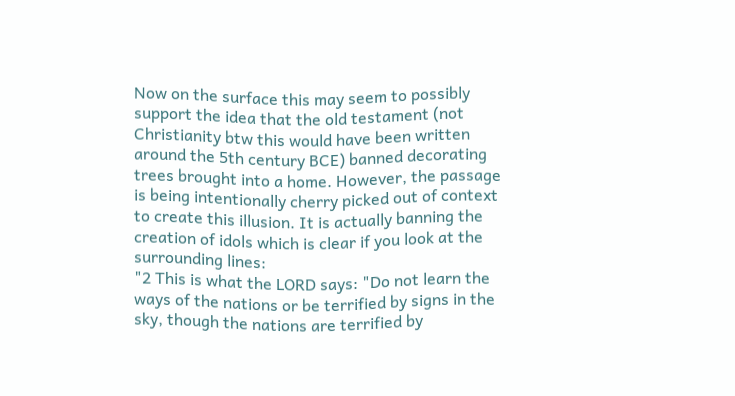Now on the surface this may seem to possibly support the idea that the old testament (not Christianity btw this would have been written around the 5th century BCE) banned decorating trees brought into a home. However, the passage is being intentionally cherry picked out of context to create this illusion. It is actually banning the creation of idols which is clear if you look at the surrounding lines:
"2 This is what the LORD says: "Do not learn the ways of the nations or be terrified by signs in the sky, though the nations are terrified by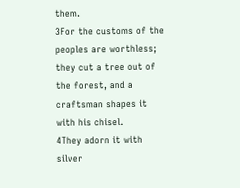them.
3For the customs of the peoples are worthless; they cut a tree out of the forest, and a craftsman shapes it with his chisel.
4They adorn it with silver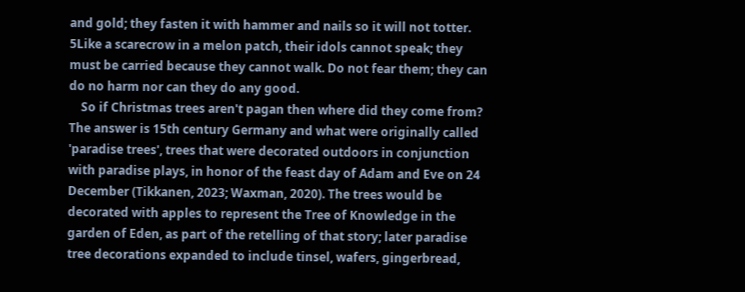and gold; they fasten it with hammer and nails so it will not totter.
5Like a scarecrow in a melon patch, their idols cannot speak; they must be carried because they cannot walk. Do not fear them; they can do no harm nor can they do any good.
    So if Christmas trees aren't pagan then where did they come from? The answer is 15th century Germany and what were originally called 'paradise trees', trees that were decorated outdoors in conjunction with paradise plays, in honor of the feast day of Adam and Eve on 24 December (Tikkanen, 2023; Waxman, 2020). The trees would be decorated with apples to represent the Tree of Knowledge in the garden of Eden, as part of the retelling of that story; later paradise tree decorations expanded to include tinsel, wafers, gingerbread,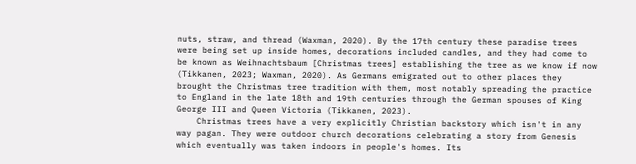nuts, straw, and thread (Waxman, 2020). By the 17th century these paradise trees were being set up inside homes, decorations included candles, and they had come to be known as Weihnachtsbaum [Christmas trees] establishing the tree as we know if now (Tikkanen, 2023; Waxman, 2020). As Germans emigrated out to other places they brought the Christmas tree tradition with them, most notably spreading the practice to England in the late 18th and 19th centuries through the German spouses of King George III and Queen Victoria (Tikkanen, 2023).
    Christmas trees have a very explicitly Christian backstory which isn't in any way pagan. They were outdoor church decorations celebrating a story from Genesis which eventually was taken indoors in people's homes. Its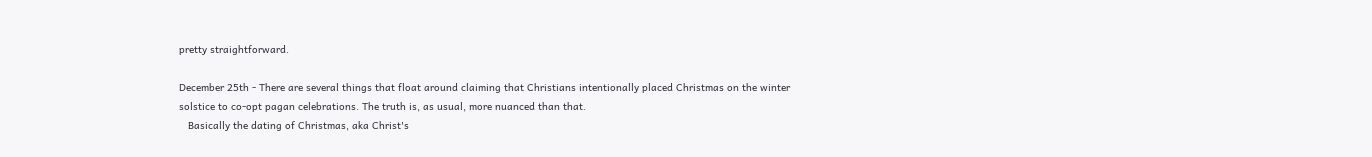pretty straightforward.

December 25th - There are several things that float around claiming that Christians intentionally placed Christmas on the winter solstice to co-opt pagan celebrations. The truth is, as usual, more nuanced than that.
   Basically the dating of Christmas, aka Christ's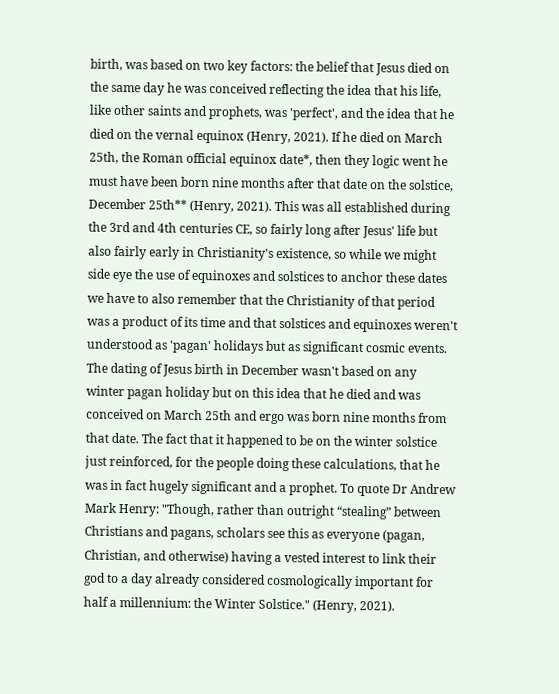birth, was based on two key factors: the belief that Jesus died on the same day he was conceived reflecting the idea that his life, like other saints and prophets, was 'perfect', and the idea that he died on the vernal equinox (Henry, 2021). If he died on March 25th, the Roman official equinox date*, then they logic went he must have been born nine months after that date on the solstice, December 25th** (Henry, 2021). This was all established during the 3rd and 4th centuries CE, so fairly long after Jesus' life but also fairly early in Christianity's existence, so while we might side eye the use of equinoxes and solstices to anchor these dates we have to also remember that the Christianity of that period was a product of its time and that solstices and equinoxes weren't understood as 'pagan' holidays but as significant cosmic events. The dating of Jesus birth in December wasn't based on any winter pagan holiday but on this idea that he died and was conceived on March 25th and ergo was born nine months from that date. The fact that it happened to be on the winter solstice just reinforced, for the people doing these calculations, that he was in fact hugely significant and a prophet. To quote Dr Andrew Mark Henry: "Though, rather than outright “stealing” between Christians and pagans, scholars see this as everyone (pagan, Christian, and otherwise) having a vested interest to link their god to a day already considered cosmologically important for half a millennium: the Winter Solstice." (Henry, 2021).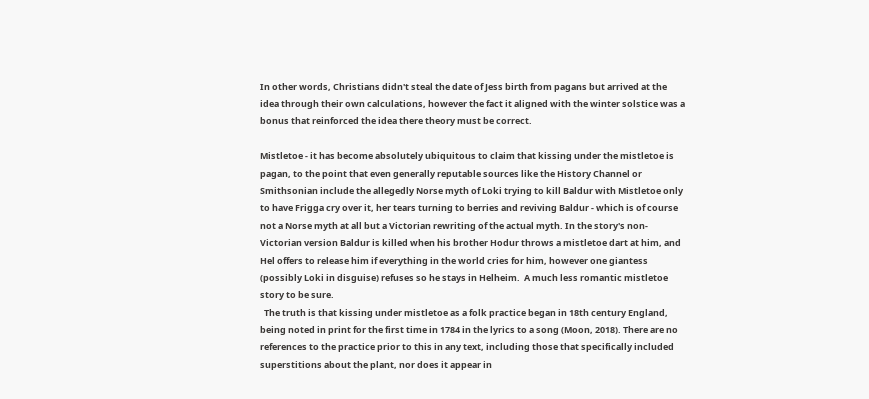In other words, Christians didn't steal the date of Jess birth from pagans but arrived at the idea through their own calculations, however the fact it aligned with the winter solstice was a bonus that reinforced the idea there theory must be correct.

Mistletoe - it has become absolutely ubiquitous to claim that kissing under the mistletoe is pagan, to the point that even generally reputable sources like the History Channel or Smithsonian include the allegedly Norse myth of Loki trying to kill Baldur with Mistletoe only to have Frigga cry over it, her tears turning to berries and reviving Baldur - which is of course not a Norse myth at all but a Victorian rewriting of the actual myth. In the story's non-Victorian version Baldur is killed when his brother Hodur throws a mistletoe dart at him, and Hel offers to release him if everything in the world cries for him, however one giantess (possibly Loki in disguise) refuses so he stays in Helheim.  A much less romantic mistletoe story to be sure.
  The truth is that kissing under mistletoe as a folk practice began in 18th century England, being noted in print for the first time in 1784 in the lyrics to a song (Moon, 2018). There are no references to the practice prior to this in any text, including those that specifically included superstitions about the plant, nor does it appear in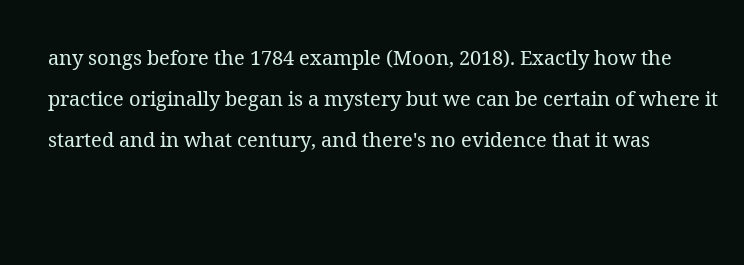any songs before the 1784 example (Moon, 2018). Exactly how the practice originally began is a mystery but we can be certain of where it started and in what century, and there's no evidence that it was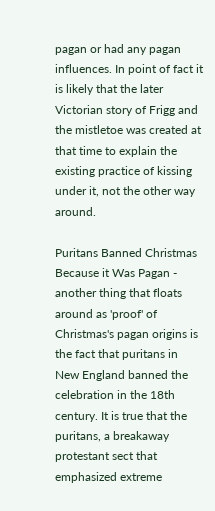pagan or had any pagan influences. In point of fact it is likely that the later Victorian story of Frigg and the mistletoe was created at that time to explain the existing practice of kissing under it, not the other way around.

Puritans Banned Christmas Because it Was Pagan - another thing that floats around as 'proof' of Christmas's pagan origins is the fact that puritans in New England banned the celebration in the 18th century. It is true that the puritans, a breakaway protestant sect that emphasized extreme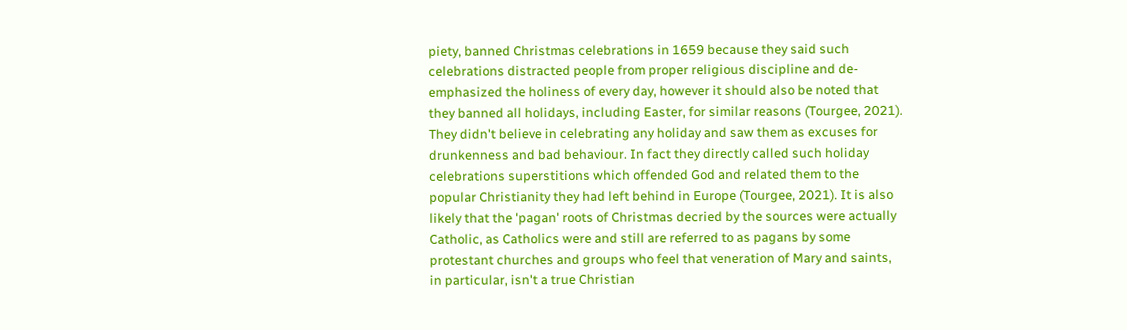piety, banned Christmas celebrations in 1659 because they said such celebrations distracted people from proper religious discipline and de-emphasized the holiness of every day, however it should also be noted that they banned all holidays, including Easter, for similar reasons (Tourgee, 2021). They didn't believe in celebrating any holiday and saw them as excuses for drunkenness and bad behaviour. In fact they directly called such holiday celebrations superstitions which offended God and related them to the popular Christianity they had left behind in Europe (Tourgee, 2021). It is also likely that the 'pagan' roots of Christmas decried by the sources were actually Catholic, as Catholics were and still are referred to as pagans by some protestant churches and groups who feel that veneration of Mary and saints, in particular, isn't a true Christian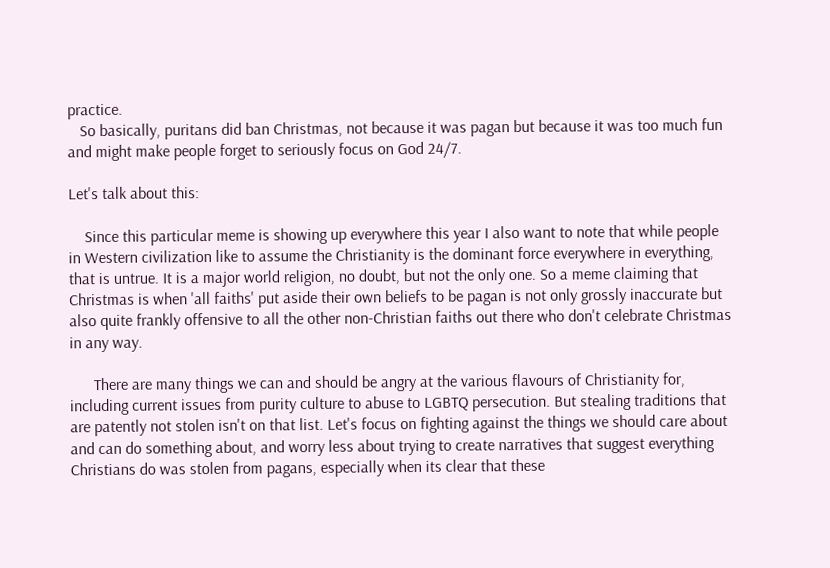practice.
   So basically, puritans did ban Christmas, not because it was pagan but because it was too much fun and might make people forget to seriously focus on God 24/7.

Let's talk about this:

    Since this particular meme is showing up everywhere this year I also want to note that while people in Western civilization like to assume the Christianity is the dominant force everywhere in everything, that is untrue. It is a major world religion, no doubt, but not the only one. So a meme claiming that Christmas is when 'all faiths' put aside their own beliefs to be pagan is not only grossly inaccurate but also quite frankly offensive to all the other non-Christian faiths out there who don't celebrate Christmas in any way.

      There are many things we can and should be angry at the various flavours of Christianity for, including current issues from purity culture to abuse to LGBTQ persecution. But stealing traditions that are patently not stolen isn't on that list. Let's focus on fighting against the things we should care about and can do something about, and worry less about trying to create narratives that suggest everything Christians do was stolen from pagans, especially when its clear that these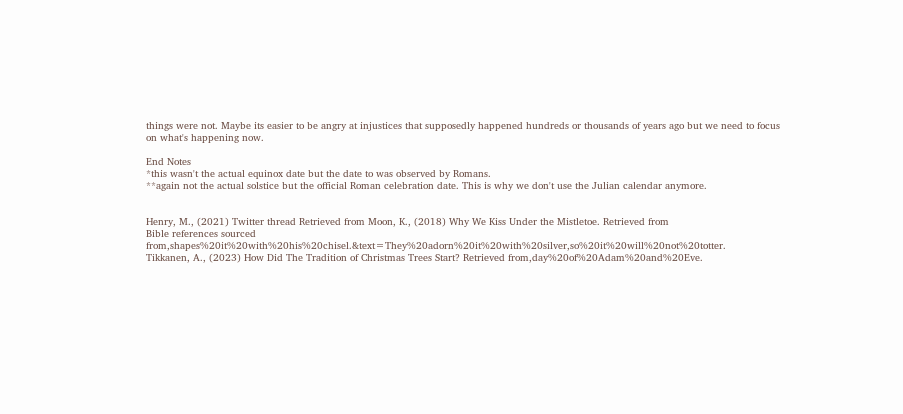things were not. Maybe its easier to be angry at injustices that supposedly happened hundreds or thousands of years ago but we need to focus on what's happening now.

End Notes
*this wasn't the actual equinox date but the date to was observed by Romans.
**again not the actual solstice but the official Roman celebration date. This is why we don't use the Julian calendar anymore.


Henry, M., (2021) Twitter thread Retrieved from Moon, K., (2018) Why We Kiss Under the Mistletoe. Retrieved from
Bible references sourced from,shapes%20it%20with%20his%20chisel.&text=They%20adorn%20it%20with%20silver,so%20it%20will%20not%20totter.
Tikkanen, A., (2023) How Did The Tradition of Christmas Trees Start? Retrieved from,day%20of%20Adam%20and%20Eve.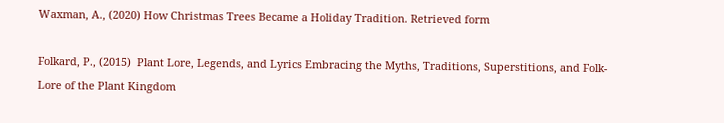Waxman, A., (2020) How Christmas Trees Became a Holiday Tradition. Retrieved form

Folkard, P., (2015)  Plant Lore, Legends, and Lyrics Embracing the Myths, Traditions, Superstitions, and Folk-Lore of the Plant Kingdom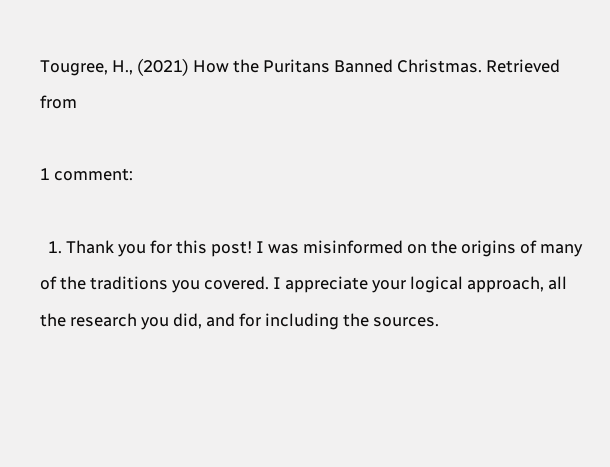Tougree, H., (2021) How the Puritans Banned Christmas. Retrieved from

1 comment:

  1. Thank you for this post! I was misinformed on the origins of many of the traditions you covered. I appreciate your logical approach, all the research you did, and for including the sources.